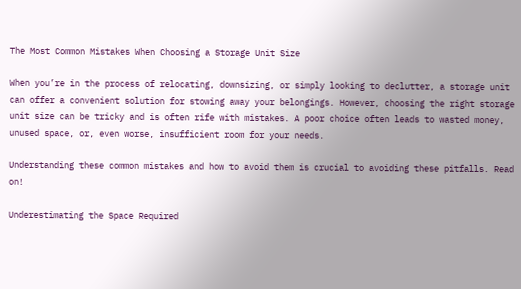The Most Common Mistakes When Choosing a Storage Unit Size

When you’re in the process of relocating, downsizing, or simply looking to declutter, a storage unit can offer a convenient solution for stowing away your belongings. However, choosing the right storage unit size can be tricky and is often rife with mistakes. A poor choice often leads to wasted money, unused space, or, even worse, insufficient room for your needs.

Understanding these common mistakes and how to avoid them is crucial to avoiding these pitfalls. Read on!

Underestimating the Space Required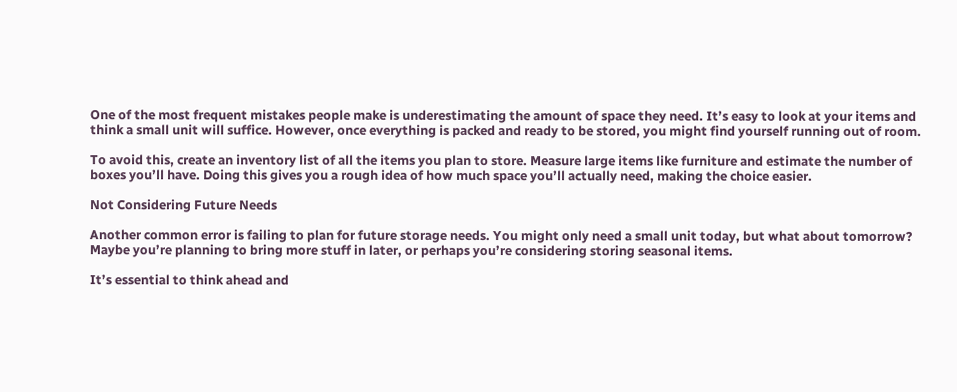One of the most frequent mistakes people make is underestimating the amount of space they need. It’s easy to look at your items and think a small unit will suffice. However, once everything is packed and ready to be stored, you might find yourself running out of room.

To avoid this, create an inventory list of all the items you plan to store. Measure large items like furniture and estimate the number of boxes you’ll have. Doing this gives you a rough idea of how much space you’ll actually need, making the choice easier.

Not Considering Future Needs

Another common error is failing to plan for future storage needs. You might only need a small unit today, but what about tomorrow? Maybe you’re planning to bring more stuff in later, or perhaps you’re considering storing seasonal items.

It’s essential to think ahead and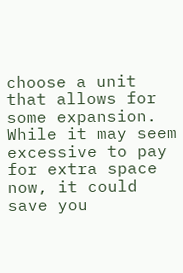choose a unit that allows for some expansion. While it may seem excessive to pay for extra space now, it could save you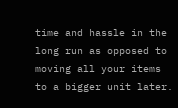time and hassle in the long run as opposed to moving all your items to a bigger unit later.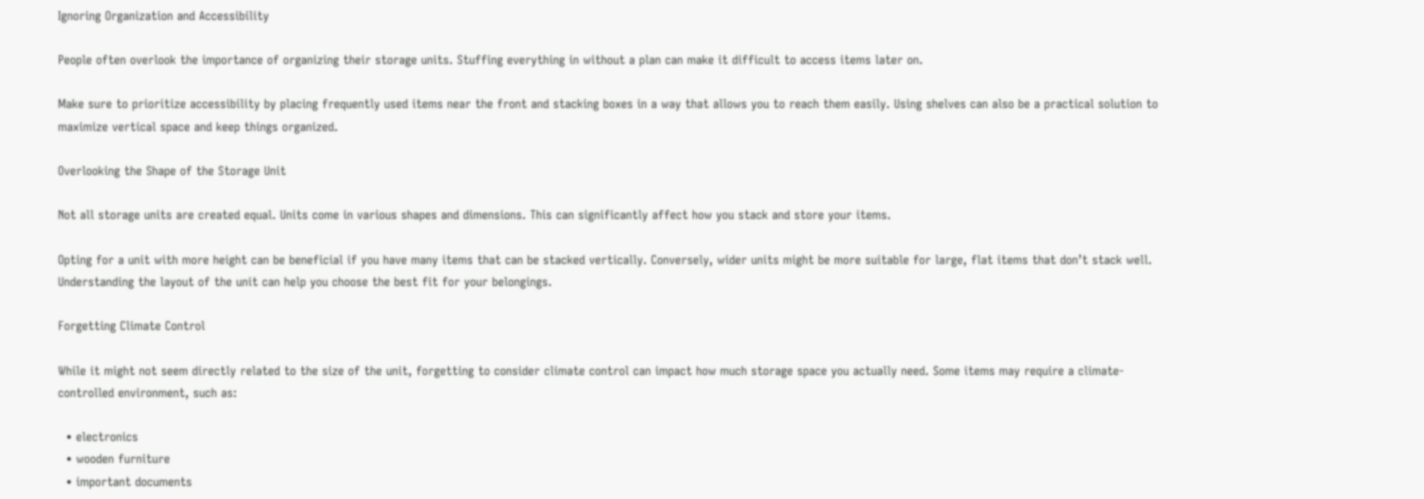Ignoring Organization and Accessibility

People often overlook the importance of organizing their storage units. Stuffing everything in without a plan can make it difficult to access items later on.

Make sure to prioritize accessibility by placing frequently used items near the front and stacking boxes in a way that allows you to reach them easily. Using shelves can also be a practical solution to maximize vertical space and keep things organized.

Overlooking the Shape of the Storage Unit

Not all storage units are created equal. Units come in various shapes and dimensions. This can significantly affect how you stack and store your items.

Opting for a unit with more height can be beneficial if you have many items that can be stacked vertically. Conversely, wider units might be more suitable for large, flat items that don’t stack well. Understanding the layout of the unit can help you choose the best fit for your belongings.

Forgetting Climate Control

While it might not seem directly related to the size of the unit, forgetting to consider climate control can impact how much storage space you actually need. Some items may require a climate-controlled environment, such as:

  • electronics
  • wooden furniture
  • important documents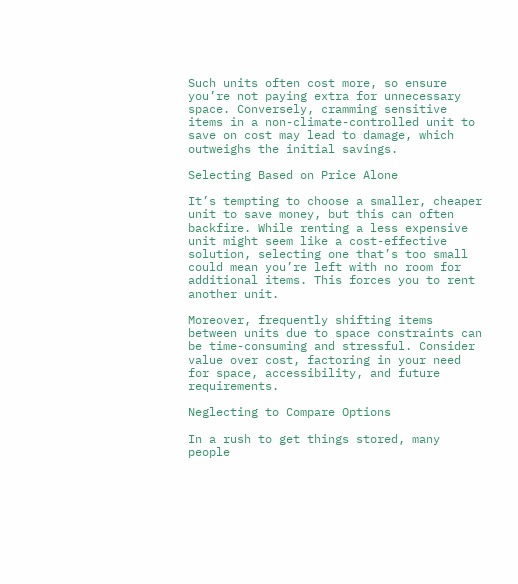Such units often cost more, so ensure you’re not paying extra for unnecessary space. Conversely, cramming sensitive items in a non-climate-controlled unit to save on cost may lead to damage, which outweighs the initial savings.

Selecting Based on Price Alone

It’s tempting to choose a smaller, cheaper unit to save money, but this can often backfire. While renting a less expensive unit might seem like a cost-effective solution, selecting one that’s too small could mean you’re left with no room for additional items. This forces you to rent another unit.

Moreover, frequently shifting items between units due to space constraints can be time-consuming and stressful. Consider value over cost, factoring in your need for space, accessibility, and future requirements.

Neglecting to Compare Options

In a rush to get things stored, many people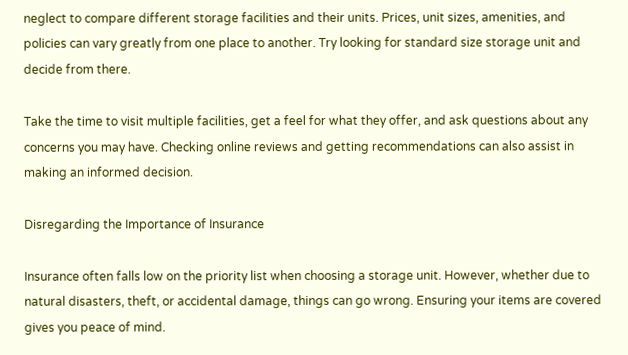neglect to compare different storage facilities and their units. Prices, unit sizes, amenities, and policies can vary greatly from one place to another. Try looking for standard size storage unit and decide from there.

Take the time to visit multiple facilities, get a feel for what they offer, and ask questions about any concerns you may have. Checking online reviews and getting recommendations can also assist in making an informed decision.

Disregarding the Importance of Insurance

Insurance often falls low on the priority list when choosing a storage unit. However, whether due to natural disasters, theft, or accidental damage, things can go wrong. Ensuring your items are covered gives you peace of mind.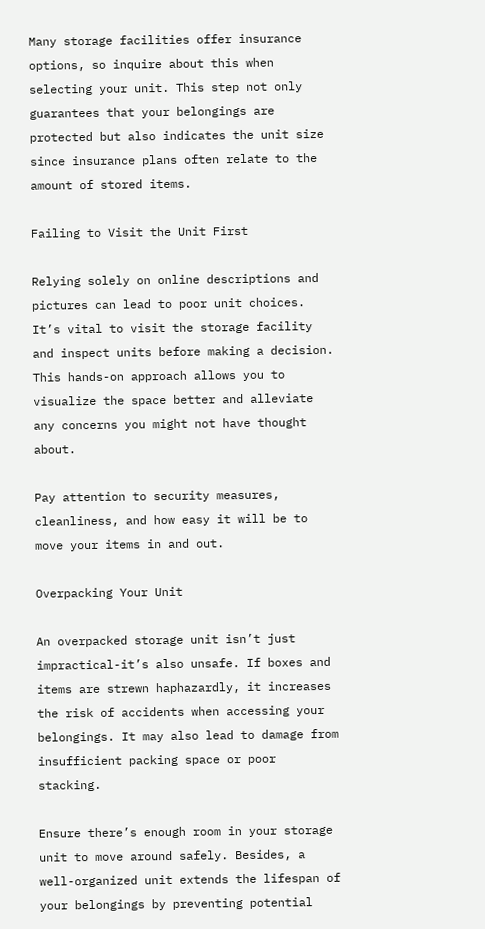Many storage facilities offer insurance options, so inquire about this when selecting your unit. This step not only guarantees that your belongings are protected but also indicates the unit size since insurance plans often relate to the amount of stored items.

Failing to Visit the Unit First

Relying solely on online descriptions and pictures can lead to poor unit choices. It’s vital to visit the storage facility and inspect units before making a decision. This hands-on approach allows you to visualize the space better and alleviate any concerns you might not have thought about.

Pay attention to security measures, cleanliness, and how easy it will be to move your items in and out.

Overpacking Your Unit

An overpacked storage unit isn’t just impractical-it’s also unsafe. If boxes and items are strewn haphazardly, it increases the risk of accidents when accessing your belongings. It may also lead to damage from insufficient packing space or poor stacking.

Ensure there’s enough room in your storage unit to move around safely. Besides, a well-organized unit extends the lifespan of your belongings by preventing potential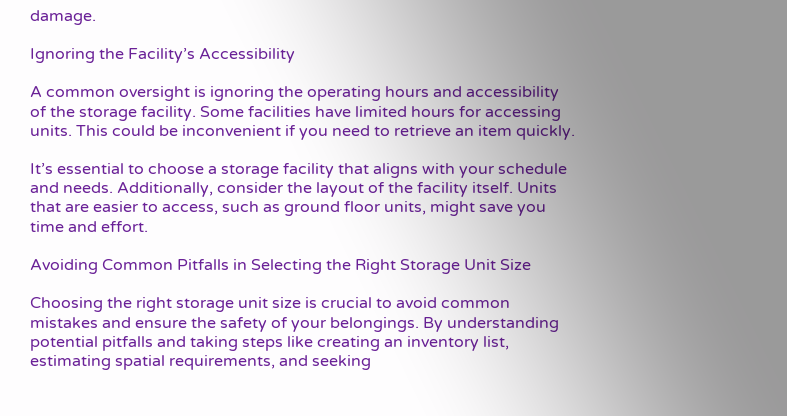damage.

Ignoring the Facility’s Accessibility

A common oversight is ignoring the operating hours and accessibility of the storage facility. Some facilities have limited hours for accessing units. This could be inconvenient if you need to retrieve an item quickly.

It’s essential to choose a storage facility that aligns with your schedule and needs. Additionally, consider the layout of the facility itself. Units that are easier to access, such as ground floor units, might save you time and effort.

Avoiding Common Pitfalls in Selecting the Right Storage Unit Size

Choosing the right storage unit size is crucial to avoid common mistakes and ensure the safety of your belongings. By understanding potential pitfalls and taking steps like creating an inventory list, estimating spatial requirements, and seeking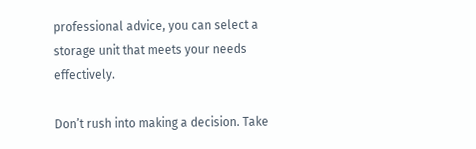professional advice, you can select a storage unit that meets your needs effectively.

Don’t rush into making a decision. Take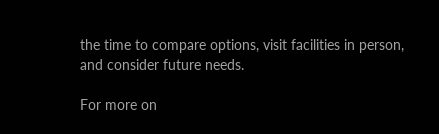the time to compare options, visit facilities in person, and consider future needs.

For more on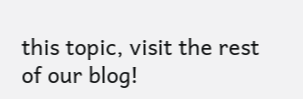this topic, visit the rest of our blog!